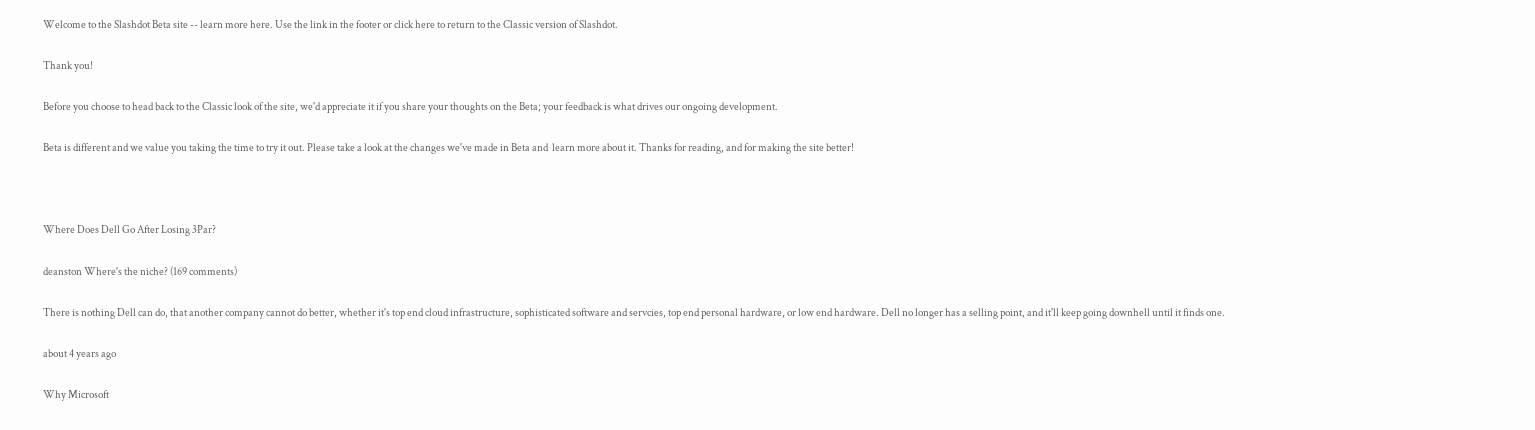Welcome to the Slashdot Beta site -- learn more here. Use the link in the footer or click here to return to the Classic version of Slashdot.

Thank you!

Before you choose to head back to the Classic look of the site, we'd appreciate it if you share your thoughts on the Beta; your feedback is what drives our ongoing development.

Beta is different and we value you taking the time to try it out. Please take a look at the changes we've made in Beta and  learn more about it. Thanks for reading, and for making the site better!



Where Does Dell Go After Losing 3Par?

deanston Where's the niche? (169 comments)

There is nothing Dell can do, that another company cannot do better, whether it's top end cloud infrastructure, sophisticated software and servcies, top end personal hardware, or low end hardware. Dell no longer has a selling point, and it'll keep going downhell until it finds one.

about 4 years ago

Why Microsoft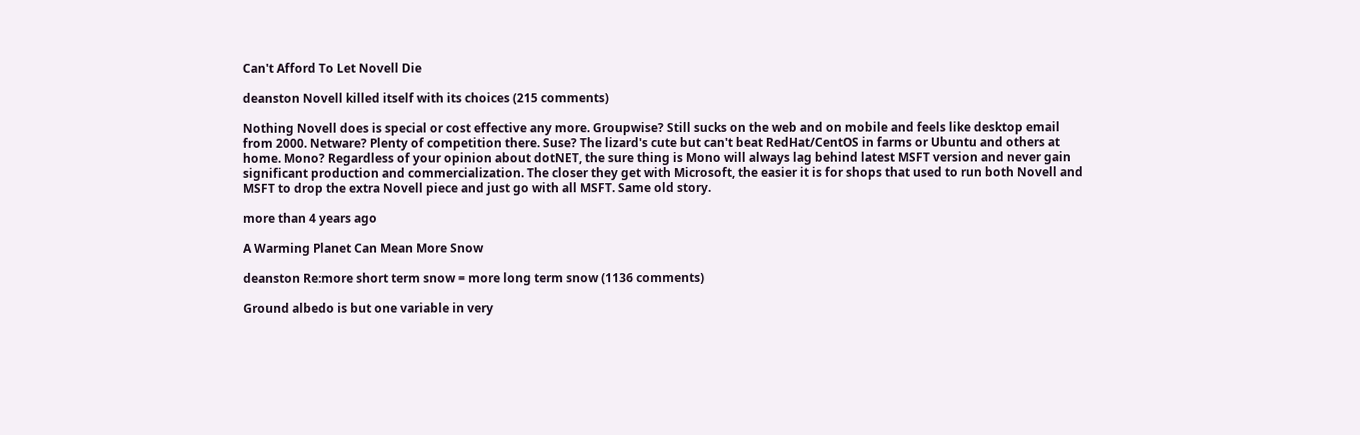Can't Afford To Let Novell Die

deanston Novell killed itself with its choices (215 comments)

Nothing Novell does is special or cost effective any more. Groupwise? Still sucks on the web and on mobile and feels like desktop email from 2000. Netware? Plenty of competition there. Suse? The lizard's cute but can't beat RedHat/CentOS in farms or Ubuntu and others at home. Mono? Regardless of your opinion about dotNET, the sure thing is Mono will always lag behind latest MSFT version and never gain significant production and commercialization. The closer they get with Microsoft, the easier it is for shops that used to run both Novell and MSFT to drop the extra Novell piece and just go with all MSFT. Same old story.

more than 4 years ago

A Warming Planet Can Mean More Snow

deanston Re:more short term snow = more long term snow (1136 comments)

Ground albedo is but one variable in very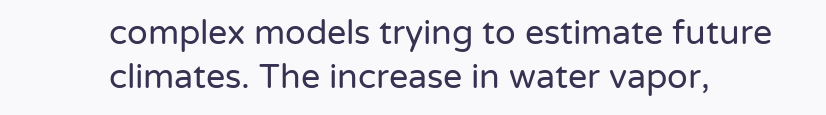complex models trying to estimate future climates. The increase in water vapor,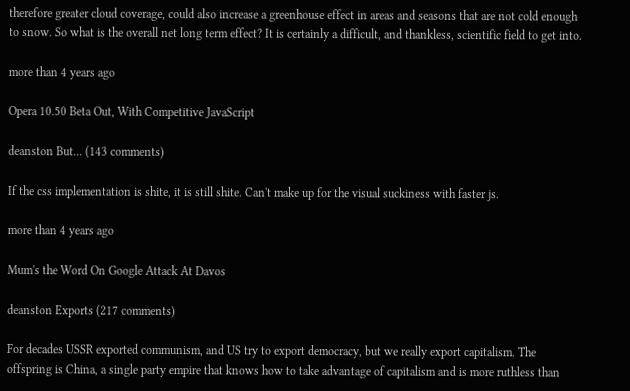therefore greater cloud coverage, could also increase a greenhouse effect in areas and seasons that are not cold enough to snow. So what is the overall net long term effect? It is certainly a difficult, and thankless, scientific field to get into.

more than 4 years ago

Opera 10.50 Beta Out, With Competitive JavaScript

deanston But... (143 comments)

If the css implementation is shite, it is still shite. Can't make up for the visual suckiness with faster js.

more than 4 years ago

Mum's the Word On Google Attack At Davos

deanston Exports (217 comments)

For decades USSR exported communism, and US try to export democracy, but we really export capitalism. The offspring is China, a single party empire that knows how to take advantage of capitalism and is more ruthless than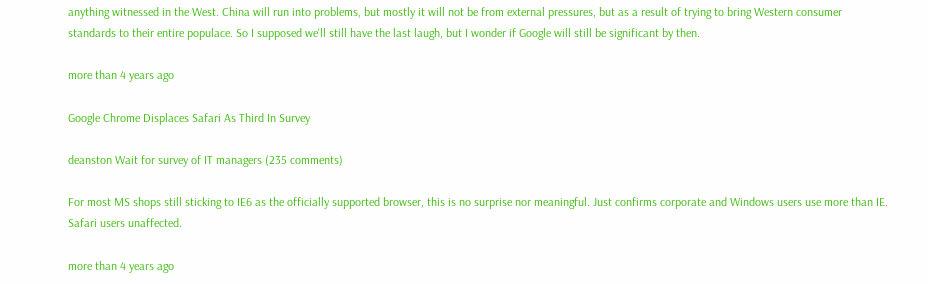anything witnessed in the West. China will run into problems, but mostly it will not be from external pressures, but as a result of trying to bring Western consumer standards to their entire populace. So I supposed we'll still have the last laugh, but I wonder if Google will still be significant by then.

more than 4 years ago

Google Chrome Displaces Safari As Third In Survey

deanston Wait for survey of IT managers (235 comments)

For most MS shops still sticking to IE6 as the officially supported browser, this is no surprise nor meaningful. Just confirms corporate and Windows users use more than IE. Safari users unaffected.

more than 4 years ago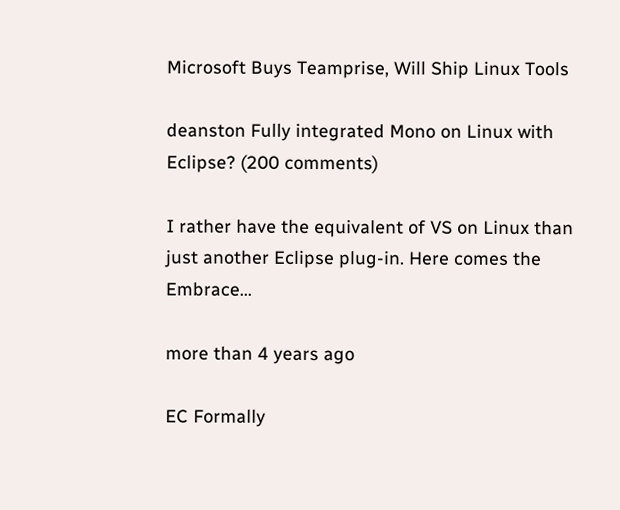Microsoft Buys Teamprise, Will Ship Linux Tools

deanston Fully integrated Mono on Linux with Eclipse? (200 comments)

I rather have the equivalent of VS on Linux than just another Eclipse plug-in. Here comes the Embrace...

more than 4 years ago

EC Formally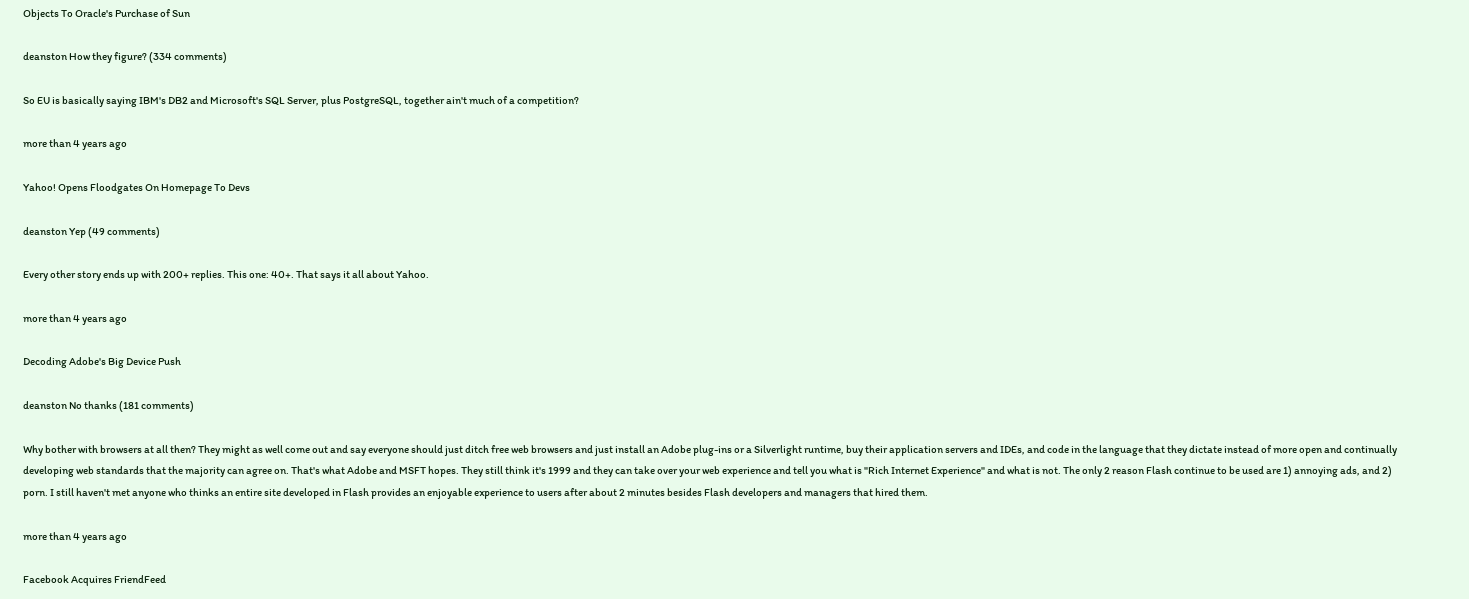Objects To Oracle's Purchase of Sun

deanston How they figure? (334 comments)

So EU is basically saying IBM's DB2 and Microsoft's SQL Server, plus PostgreSQL, together ain't much of a competition?

more than 4 years ago

Yahoo! Opens Floodgates On Homepage To Devs

deanston Yep (49 comments)

Every other story ends up with 200+ replies. This one: 40+. That says it all about Yahoo.

more than 4 years ago

Decoding Adobe's Big Device Push

deanston No thanks (181 comments)

Why bother with browsers at all then? They might as well come out and say everyone should just ditch free web browsers and just install an Adobe plug-ins or a Silverlight runtime, buy their application servers and IDEs, and code in the language that they dictate instead of more open and continually developing web standards that the majority can agree on. That's what Adobe and MSFT hopes. They still think it's 1999 and they can take over your web experience and tell you what is "Rich Internet Experience" and what is not. The only 2 reason Flash continue to be used are 1) annoying ads, and 2) porn. I still haven't met anyone who thinks an entire site developed in Flash provides an enjoyable experience to users after about 2 minutes besides Flash developers and managers that hired them.

more than 4 years ago

Facebook Acquires FriendFeed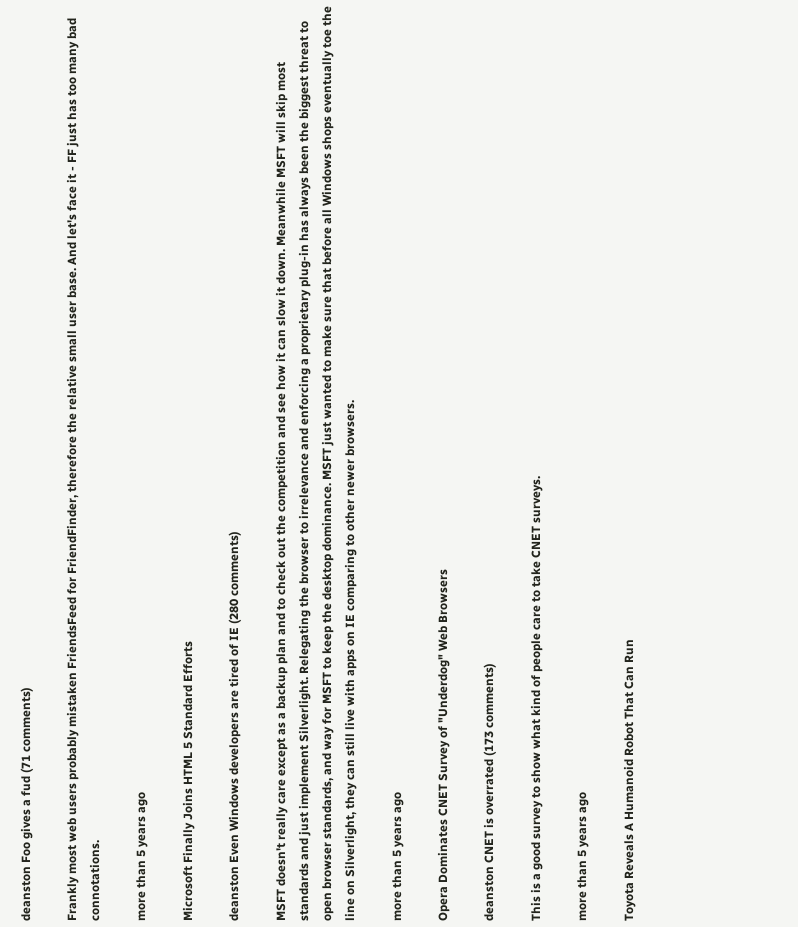deanston Foo gives a fud (71 comments)

Frankly most web users probably mistaken FriendsFeed for FriendFinder, therefore the relative small user base. And let's face it - FF just has too many bad connotations.

more than 5 years ago

Microsoft Finally Joins HTML 5 Standard Efforts

deanston Even Windows developers are tired of IE (280 comments)

MSFT doesn't really care except as a backup plan and to check out the competition and see how it can slow it down. Meanwhile MSFT will skip most standards and just implement Silverlight. Relegating the browser to irrelevance and enforcing a proprietary plug-in has always been the biggest threat to open browser standards, and way for MSFT to keep the desktop dominance. MSFT just wanted to make sure that before all Windows shops eventually toe the line on Silverlight, they can still live with apps on IE comparing to other newer browsers.

more than 5 years ago

Opera Dominates CNET Survey of "Underdog" Web Browsers

deanston CNET is overrated (173 comments)

This is a good survey to show what kind of people care to take CNET surveys.

more than 5 years ago

Toyota Reveals A Humanoid Robot That Can Run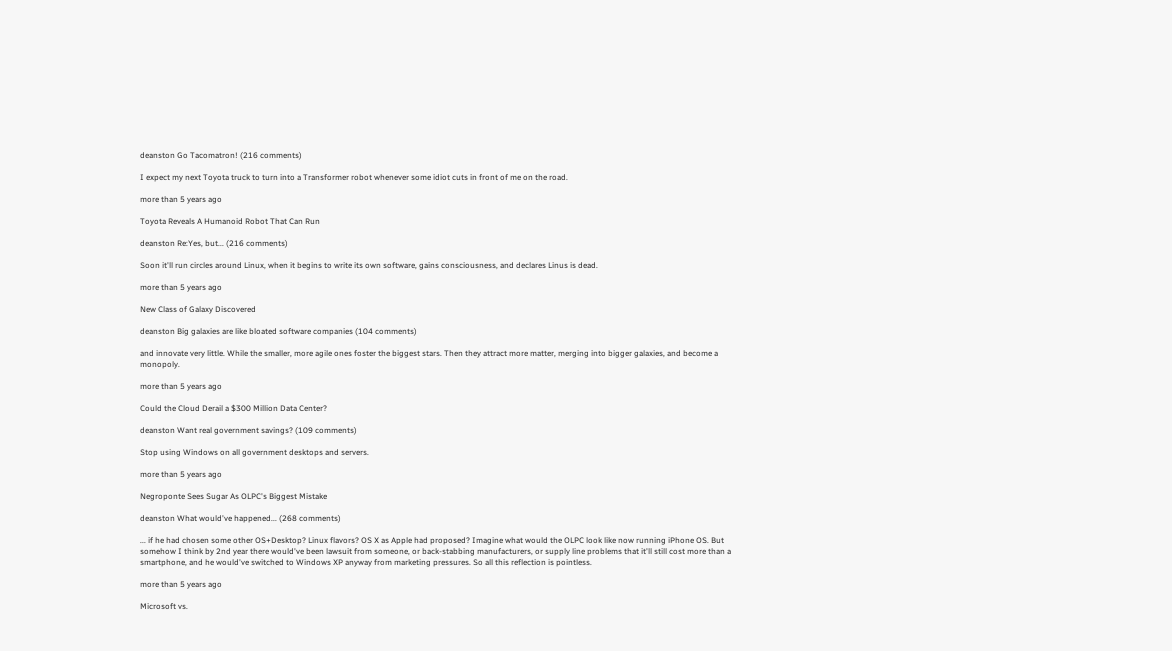deanston Go Tacomatron! (216 comments)

I expect my next Toyota truck to turn into a Transformer robot whenever some idiot cuts in front of me on the road.

more than 5 years ago

Toyota Reveals A Humanoid Robot That Can Run

deanston Re:Yes, but... (216 comments)

Soon it'll run circles around Linux, when it begins to write its own software, gains consciousness, and declares Linus is dead.

more than 5 years ago

New Class of Galaxy Discovered

deanston Big galaxies are like bloated software companies (104 comments)

and innovate very little. While the smaller, more agile ones foster the biggest stars. Then they attract more matter, merging into bigger galaxies, and become a monopoly.

more than 5 years ago

Could the Cloud Derail a $300 Million Data Center?

deanston Want real government savings? (109 comments)

Stop using Windows on all government desktops and servers.

more than 5 years ago

Negroponte Sees Sugar As OLPC's Biggest Mistake

deanston What would've happened... (268 comments)

... if he had chosen some other OS+Desktop? Linux flavors? OS X as Apple had proposed? Imagine what would the OLPC look like now running iPhone OS. But somehow I think by 2nd year there would've been lawsuit from someone, or back-stabbing manufacturers, or supply line problems that it'll still cost more than a smartphone, and he would've switched to Windows XP anyway from marketing pressures. So all this reflection is pointless.

more than 5 years ago

Microsoft vs.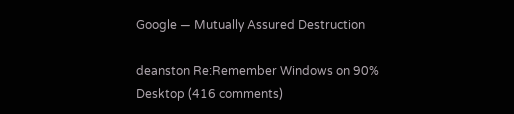Google — Mutually Assured Destruction

deanston Re:Remember Windows on 90% Desktop (416 comments)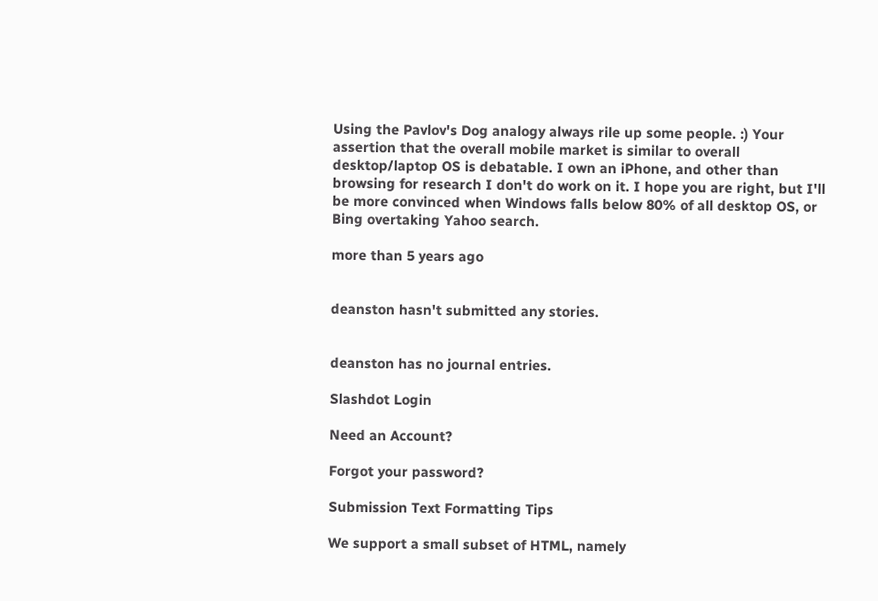Using the Pavlov's Dog analogy always rile up some people. :) Your assertion that the overall mobile market is similar to overall desktop/laptop OS is debatable. I own an iPhone, and other than browsing for research I don't do work on it. I hope you are right, but I'll be more convinced when Windows falls below 80% of all desktop OS, or Bing overtaking Yahoo search.

more than 5 years ago


deanston hasn't submitted any stories.


deanston has no journal entries.

Slashdot Login

Need an Account?

Forgot your password?

Submission Text Formatting Tips

We support a small subset of HTML, namely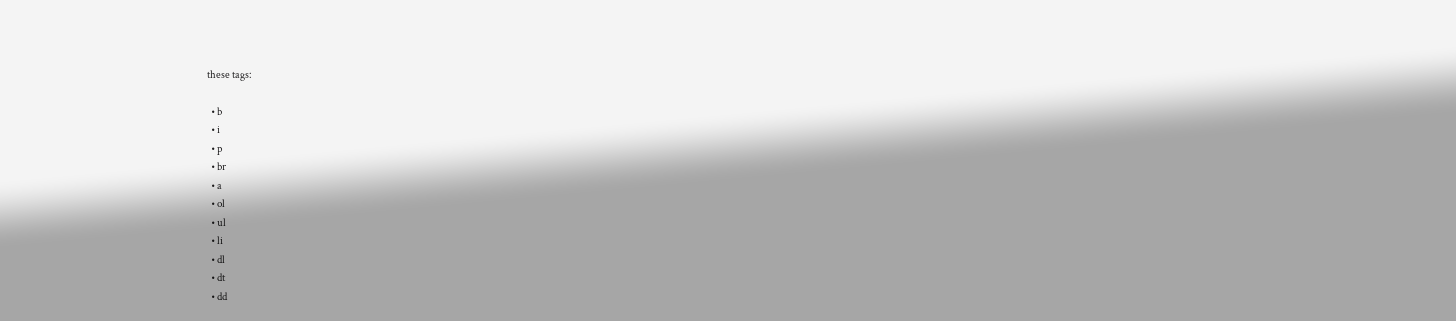these tags:

  • b
  • i
  • p
  • br
  • a
  • ol
  • ul
  • li
  • dl
  • dt
  • dd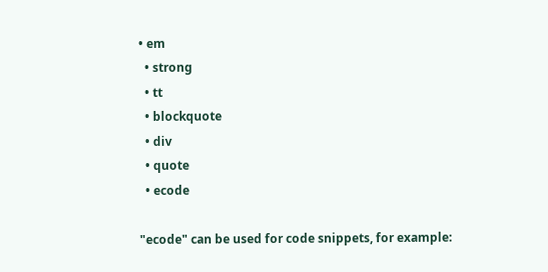• em
  • strong
  • tt
  • blockquote
  • div
  • quote
  • ecode

"ecode" can be used for code snippets, for example: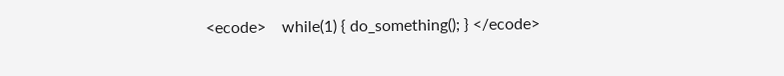<ecode>    while(1) { do_something(); } </ecode>